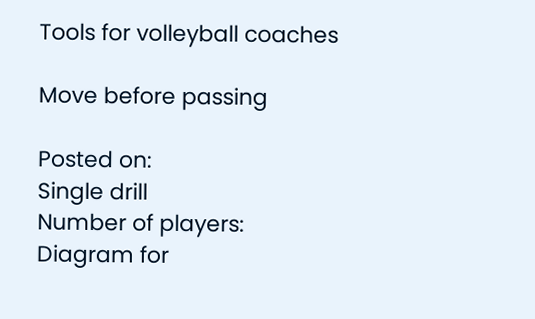Tools for volleyball coaches

Move before passing

Posted on:
Single drill
Number of players:
Diagram for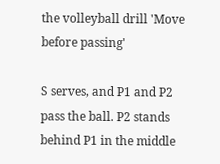the volleyball drill 'Move before passing'

S serves, and P1 and P2 pass the ball. P2 stands behind P1 in the middle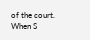of the court. When S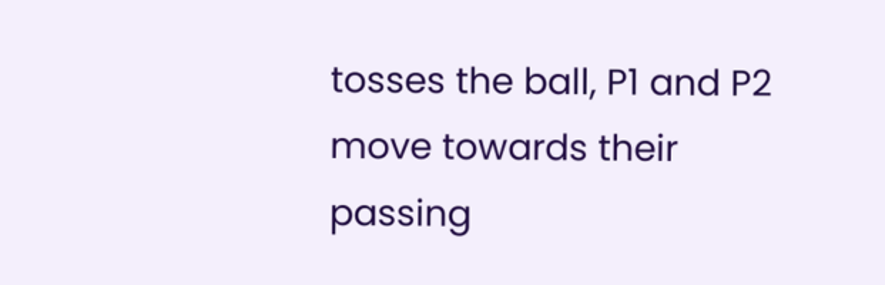tosses the ball, P1 and P2 move towards their passing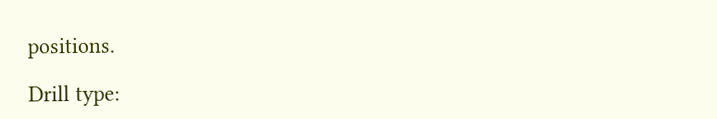positions.

Drill type: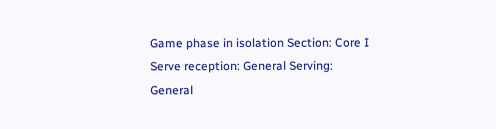Game phase in isolation Section: Core I Serve reception: General Serving: General